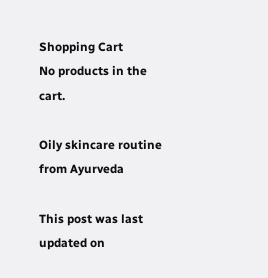Shopping Cart
No products in the cart.

Oily skincare routine from Ayurveda

This post was last updated on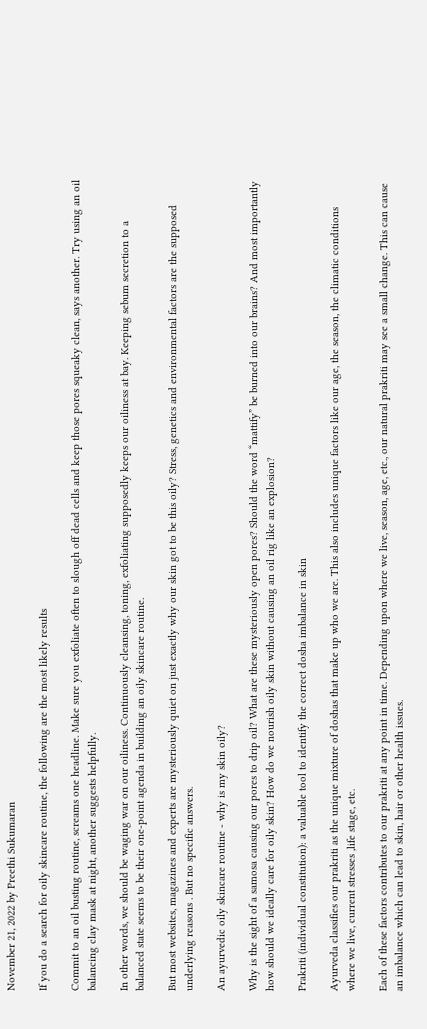November 21, 2022 by Preethi Sukumaran

If you do a search for oily skincare routine, the following are the most likely results

Commit to an oil busting routine, screams one headline. Make sure you exfoliate often to slough off dead cells and keep those pores squeaky clean, says another. Try using an oil balancing clay mask at night, another suggests helpfully.

In other words, we should be waging war on our oiliness. Continuously cleansing, toning, exfoliating supposedly keeps our oiliness at bay. Keeping sebum secretion to a balanced state seems to be their one-point agenda in building an oily skincare routine.

But most websites, magazines and experts are mysteriously quiet on just exactly why our skin got to be this oily? Stress, genetics and environmental factors are the supposed underlying reasons . But no specific answers.

An ayurvedic oily skincare routine - why is my skin oily?

Why is the sight of a samosa causing our pores to drip oil? What are these mysteriously open pores? Should the word “mattify” be burned into our brains? And most importantly how should we ideally care for oily skin? How do we nourish oily skin without causing an oil rig like an explosion?

Prakriti (individual constitution): a valuable tool to identify the correct dosha imbalance in skin

Ayurveda classifies our prakriti as the unique mixture of doshas that make up who we are. This also includes unique factors like our age, the season, the climatic conditions where we live, current stresses ,life stage, etc.

Each of these factors contributes to our prakriti at any point in time. Depending upon where we live, season, age, etc., our natural prakriti may see a small change. This can cause an imbalance which can lead to skin, hair or other health issues.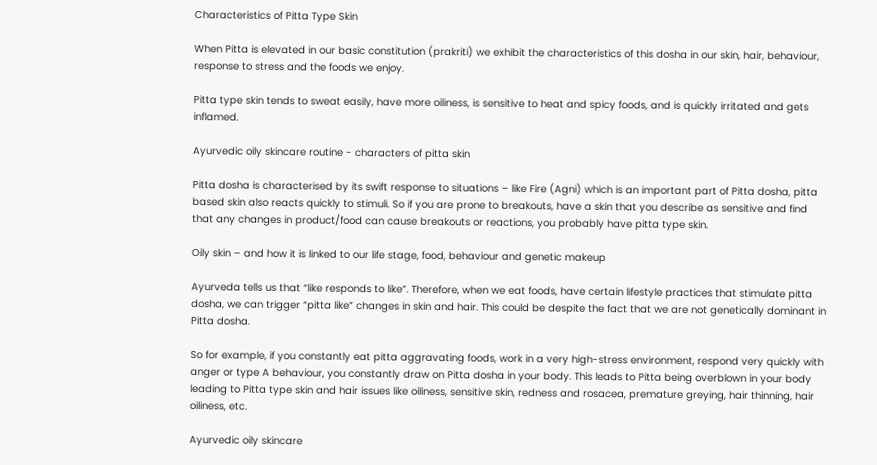Characteristics of Pitta Type Skin

When Pitta is elevated in our basic constitution (prakriti) we exhibit the characteristics of this dosha in our skin, hair, behaviour, response to stress and the foods we enjoy.

Pitta type skin tends to sweat easily, have more oiliness, is sensitive to heat and spicy foods, and is quickly irritated and gets inflamed.

Ayurvedic oily skincare routine - characters of pitta skin

Pitta dosha is characterised by its swift response to situations – like Fire (Agni) which is an important part of Pitta dosha, pitta based skin also reacts quickly to stimuli. So if you are prone to breakouts, have a skin that you describe as sensitive and find that any changes in product/food can cause breakouts or reactions, you probably have pitta type skin.

Oily skin – and how it is linked to our life stage, food, behaviour and genetic makeup

Ayurveda tells us that “like responds to like”. Therefore, when we eat foods, have certain lifestyle practices that stimulate pitta dosha, we can trigger “pitta like” changes in skin and hair. This could be despite the fact that we are not genetically dominant in Pitta dosha.

So for example, if you constantly eat pitta aggravating foods, work in a very high-stress environment, respond very quickly with anger or type A behaviour, you constantly draw on Pitta dosha in your body. This leads to Pitta being overblown in your body leading to Pitta type skin and hair issues like oiliness, sensitive skin, redness and rosacea, premature greying, hair thinning, hair oiliness, etc.

Ayurvedic oily skincare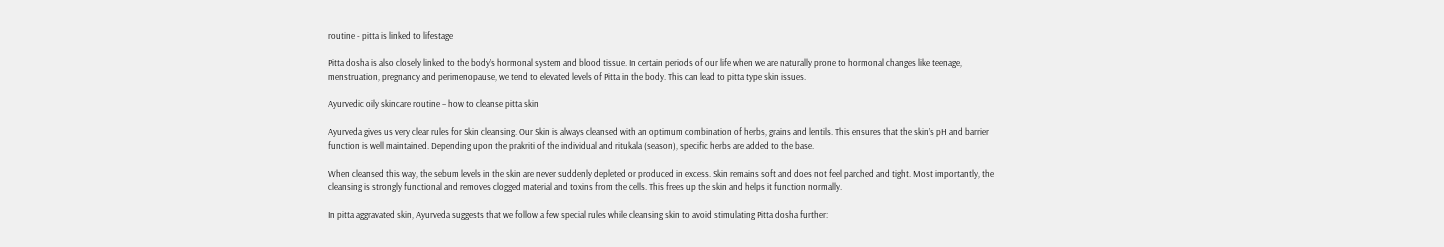routine - pitta is linked to lifestage

Pitta dosha is also closely linked to the body’s hormonal system and blood tissue. In certain periods of our life when we are naturally prone to hormonal changes like teenage, menstruation, pregnancy and perimenopause, we tend to elevated levels of Pitta in the body. This can lead to pitta type skin issues.

Ayurvedic oily skincare routine – how to cleanse pitta skin

Ayurveda gives us very clear rules for Skin cleansing. Our Skin is always cleansed with an optimum combination of herbs, grains and lentils. This ensures that the skin’s pH and barrier function is well maintained. Depending upon the prakriti of the individual and ritukala (season), specific herbs are added to the base.

When cleansed this way, the sebum levels in the skin are never suddenly depleted or produced in excess. Skin remains soft and does not feel parched and tight. Most importantly, the cleansing is strongly functional and removes clogged material and toxins from the cells. This frees up the skin and helps it function normally.

In pitta aggravated skin, Ayurveda suggests that we follow a few special rules while cleansing skin to avoid stimulating Pitta dosha further: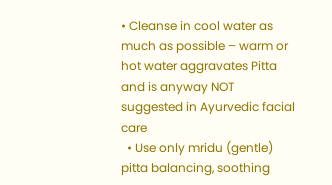• Cleanse in cool water as much as possible – warm or hot water aggravates Pitta and is anyway NOT suggested in Ayurvedic facial care
  • Use only mridu (gentle) pitta balancing, soothing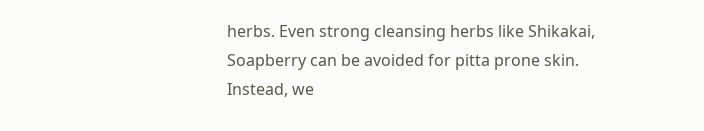herbs. Even strong cleansing herbs like Shikakai, Soapberry can be avoided for pitta prone skin. Instead, we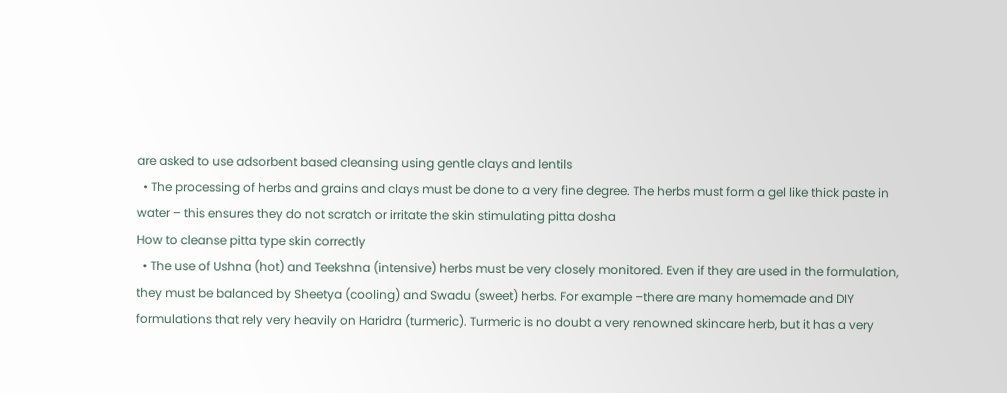are asked to use adsorbent based cleansing using gentle clays and lentils
  • The processing of herbs and grains and clays must be done to a very fine degree. The herbs must form a gel like thick paste in water – this ensures they do not scratch or irritate the skin stimulating pitta dosha
How to cleanse pitta type skin correctly
  • The use of Ushna (hot) and Teekshna (intensive) herbs must be very closely monitored. Even if they are used in the formulation, they must be balanced by Sheetya (cooling) and Swadu (sweet) herbs. For example –there are many homemade and DIY formulations that rely very heavily on Haridra (turmeric). Turmeric is no doubt a very renowned skincare herb, but it has a very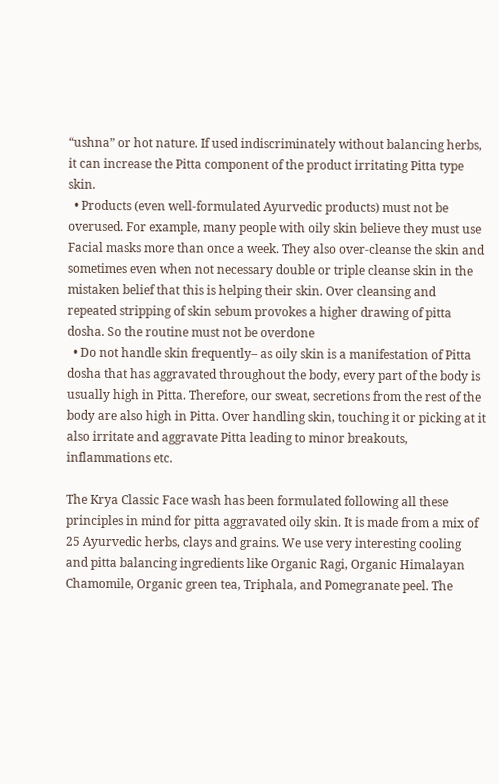“ushna” or hot nature. If used indiscriminately without balancing herbs, it can increase the Pitta component of the product irritating Pitta type skin.
  • Products (even well-formulated Ayurvedic products) must not be overused. For example, many people with oily skin believe they must use Facial masks more than once a week. They also over-cleanse the skin and sometimes even when not necessary double or triple cleanse skin in the mistaken belief that this is helping their skin. Over cleansing and repeated stripping of skin sebum provokes a higher drawing of pitta dosha. So the routine must not be overdone
  • Do not handle skin frequently– as oily skin is a manifestation of Pitta dosha that has aggravated throughout the body, every part of the body is usually high in Pitta. Therefore, our sweat, secretions from the rest of the body are also high in Pitta. Over handling skin, touching it or picking at it also irritate and aggravate Pitta leading to minor breakouts, inflammations etc.

The Krya Classic Face wash has been formulated following all these principles in mind for pitta aggravated oily skin. It is made from a mix of 25 Ayurvedic herbs, clays and grains. We use very interesting cooling and pitta balancing ingredients like Organic Ragi, Organic Himalayan Chamomile, Organic green tea, Triphala, and Pomegranate peel. The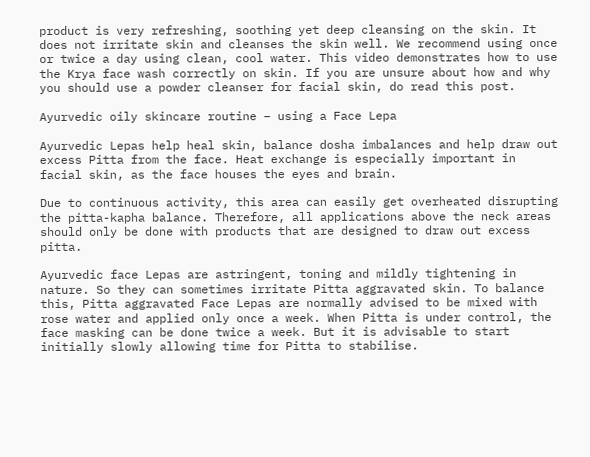product is very refreshing, soothing yet deep cleansing on the skin. It does not irritate skin and cleanses the skin well. We recommend using once or twice a day using clean, cool water. This video demonstrates how to use the Krya face wash correctly on skin. If you are unsure about how and why you should use a powder cleanser for facial skin, do read this post.

Ayurvedic oily skincare routine – using a Face Lepa

Ayurvedic Lepas help heal skin, balance dosha imbalances and help draw out excess Pitta from the face. Heat exchange is especially important in facial skin, as the face houses the eyes and brain.

Due to continuous activity, this area can easily get overheated disrupting the pitta-kapha balance. Therefore, all applications above the neck areas should only be done with products that are designed to draw out excess pitta.

Ayurvedic face Lepas are astringent, toning and mildly tightening in nature. So they can sometimes irritate Pitta aggravated skin. To balance this, Pitta aggravated Face Lepas are normally advised to be mixed with rose water and applied only once a week. When Pitta is under control, the face masking can be done twice a week. But it is advisable to start initially slowly allowing time for Pitta to stabilise.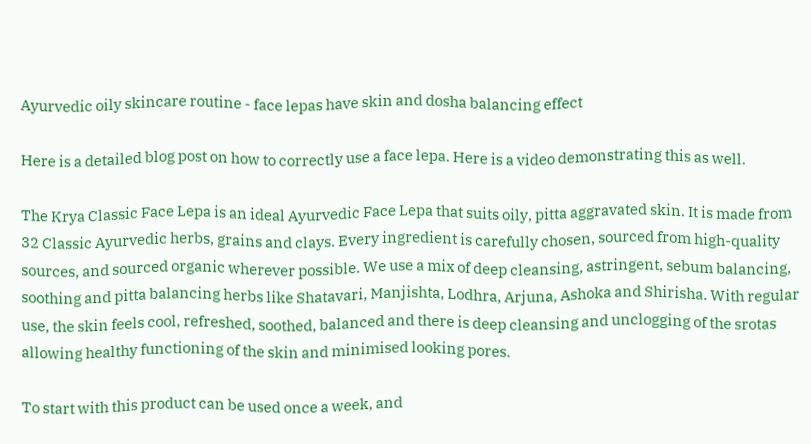Ayurvedic oily skincare routine - face lepas have skin and dosha balancing effect

Here is a detailed blog post on how to correctly use a face lepa. Here is a video demonstrating this as well.

The Krya Classic Face Lepa is an ideal Ayurvedic Face Lepa that suits oily, pitta aggravated skin. It is made from 32 Classic Ayurvedic herbs, grains and clays. Every ingredient is carefully chosen, sourced from high-quality sources, and sourced organic wherever possible. We use a mix of deep cleansing, astringent, sebum balancing, soothing and pitta balancing herbs like Shatavari, Manjishta, Lodhra, Arjuna, Ashoka and Shirisha. With regular use, the skin feels cool, refreshed, soothed, balanced and there is deep cleansing and unclogging of the srotas allowing healthy functioning of the skin and minimised looking pores.

To start with this product can be used once a week, and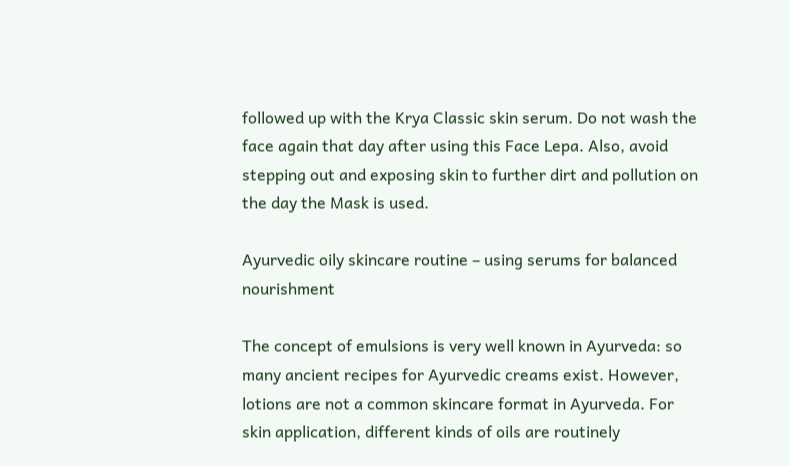followed up with the Krya Classic skin serum. Do not wash the face again that day after using this Face Lepa. Also, avoid stepping out and exposing skin to further dirt and pollution on the day the Mask is used.

Ayurvedic oily skincare routine – using serums for balanced nourishment

The concept of emulsions is very well known in Ayurveda: so many ancient recipes for Ayurvedic creams exist. However, lotions are not a common skincare format in Ayurveda. For skin application, different kinds of oils are routinely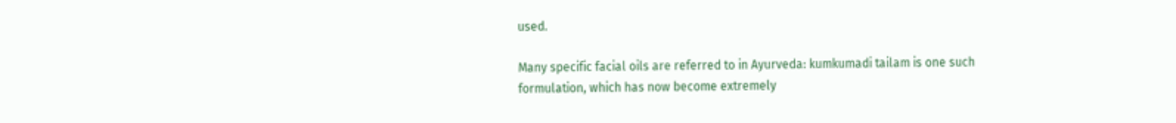used.

Many specific facial oils are referred to in Ayurveda: kumkumadi tailam is one such formulation, which has now become extremely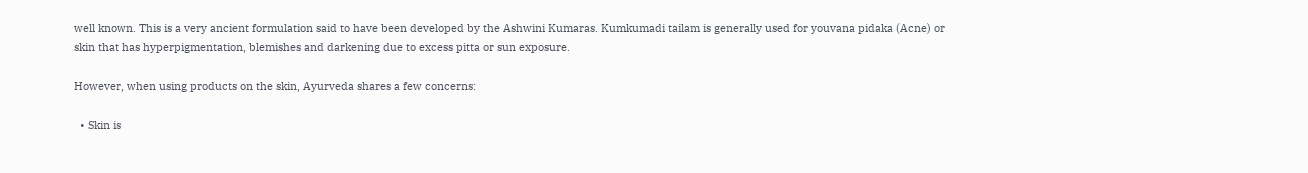well known. This is a very ancient formulation said to have been developed by the Ashwini Kumaras. Kumkumadi tailam is generally used for youvana pidaka (Acne) or skin that has hyperpigmentation, blemishes and darkening due to excess pitta or sun exposure.

However, when using products on the skin, Ayurveda shares a few concerns:

  • Skin is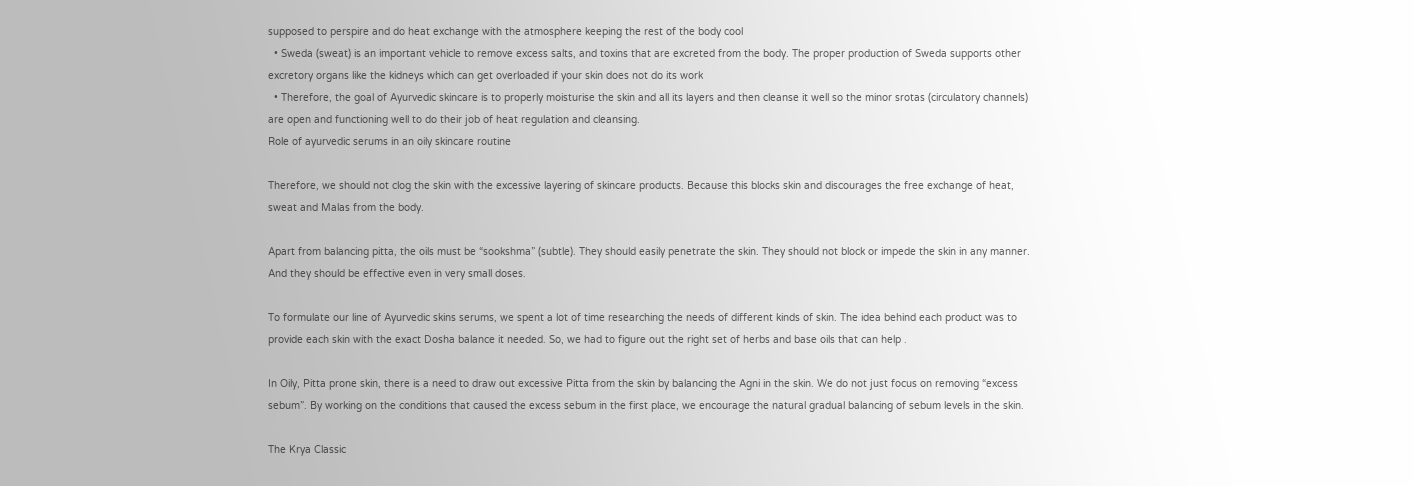supposed to perspire and do heat exchange with the atmosphere keeping the rest of the body cool
  • Sweda (sweat) is an important vehicle to remove excess salts, and toxins that are excreted from the body. The proper production of Sweda supports other excretory organs like the kidneys which can get overloaded if your skin does not do its work
  • Therefore, the goal of Ayurvedic skincare is to properly moisturise the skin and all its layers and then cleanse it well so the minor srotas (circulatory channels) are open and functioning well to do their job of heat regulation and cleansing.
Role of ayurvedic serums in an oily skincare routine

Therefore, we should not clog the skin with the excessive layering of skincare products. Because this blocks skin and discourages the free exchange of heat, sweat and Malas from the body.

Apart from balancing pitta, the oils must be “sookshma” (subtle). They should easily penetrate the skin. They should not block or impede the skin in any manner. And they should be effective even in very small doses.

To formulate our line of Ayurvedic skins serums, we spent a lot of time researching the needs of different kinds of skin. The idea behind each product was to provide each skin with the exact Dosha balance it needed. So, we had to figure out the right set of herbs and base oils that can help .

In Oily, Pitta prone skin, there is a need to draw out excessive Pitta from the skin by balancing the Agni in the skin. We do not just focus on removing “excess sebum”. By working on the conditions that caused the excess sebum in the first place, we encourage the natural gradual balancing of sebum levels in the skin.

The Krya Classic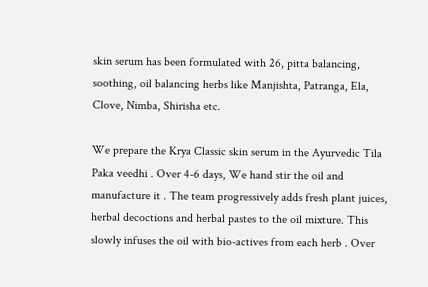skin serum has been formulated with 26, pitta balancing, soothing, oil balancing herbs like Manjishta, Patranga, Ela, Clove, Nimba, Shirisha etc.

We prepare the Krya Classic skin serum in the Ayurvedic Tila Paka veedhi . Over 4-6 days, We hand stir the oil and manufacture it . The team progressively adds fresh plant juices, herbal decoctions and herbal pastes to the oil mixture. This slowly infuses the oil with bio-actives from each herb . Over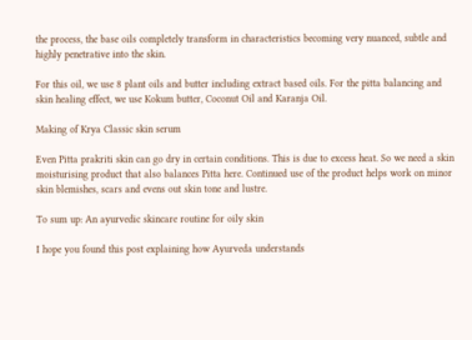the process, the base oils completely transform in characteristics becoming very nuanced, subtle and highly penetrative into the skin.

For this oil, we use 8 plant oils and butter including extract based oils. For the pitta balancing and skin healing effect, we use Kokum butter, Coconut Oil and Karanja Oil.

Making of Krya Classic skin serum

Even Pitta prakriti skin can go dry in certain conditions. This is due to excess heat. So we need a skin moisturising product that also balances Pitta here. Continued use of the product helps work on minor skin blemishes, scars and evens out skin tone and lustre.

To sum up: An ayurvedic skincare routine for oily skin

I hope you found this post explaining how Ayurveda understands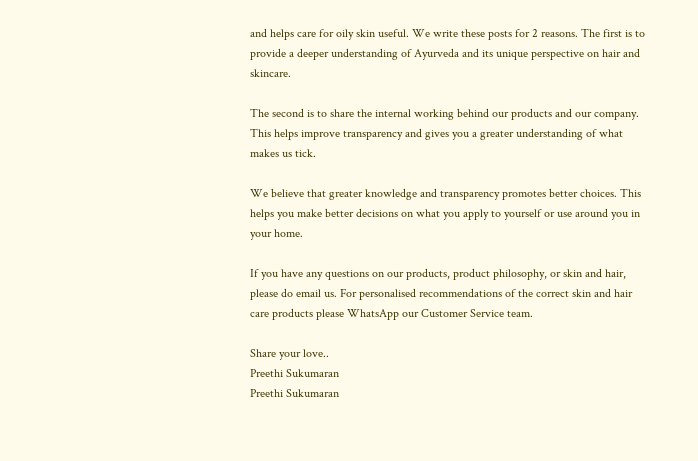and helps care for oily skin useful. We write these posts for 2 reasons. The first is to provide a deeper understanding of Ayurveda and its unique perspective on hair and skincare.

The second is to share the internal working behind our products and our company. This helps improve transparency and gives you a greater understanding of what makes us tick.

We believe that greater knowledge and transparency promotes better choices. This helps you make better decisions on what you apply to yourself or use around you in your home.

If you have any questions on our products, product philosophy, or skin and hair, please do email us. For personalised recommendations of the correct skin and hair care products please WhatsApp our Customer Service team.

Share your love..
Preethi Sukumaran
Preethi Sukumaran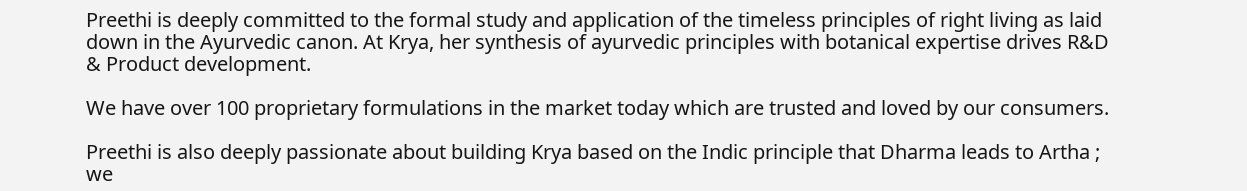Preethi is deeply committed to the formal study and application of the timeless principles of right living as laid down in the Ayurvedic canon. At Krya, her synthesis of ayurvedic principles with botanical expertise drives R&D & Product development.

We have over 100 proprietary formulations in the market today which are trusted and loved by our consumers.

Preethi is also deeply passionate about building Krya based on the Indic principle that Dharma leads to Artha ; we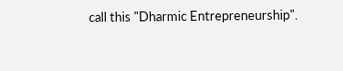call this "Dharmic Entrepreneurship".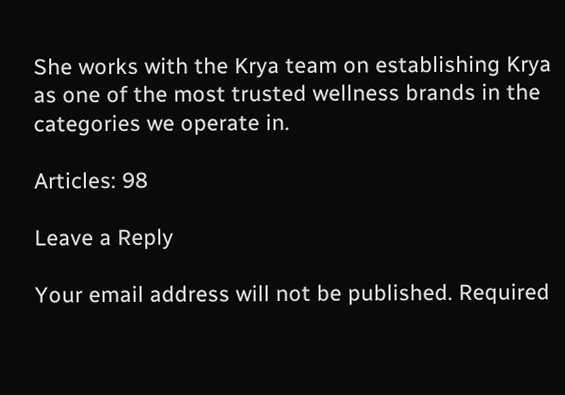She works with the Krya team on establishing Krya as one of the most trusted wellness brands in the categories we operate in.

Articles: 98

Leave a Reply

Your email address will not be published. Required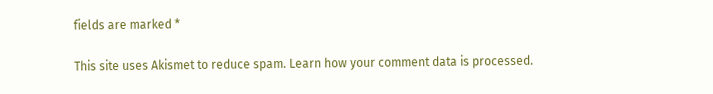fields are marked *

This site uses Akismet to reduce spam. Learn how your comment data is processed.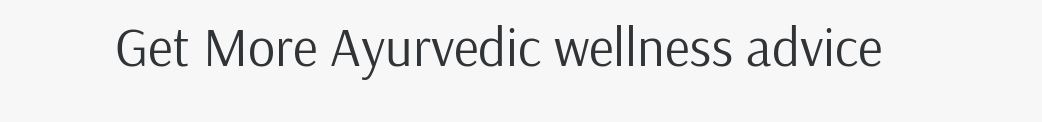Get More Ayurvedic wellness advice